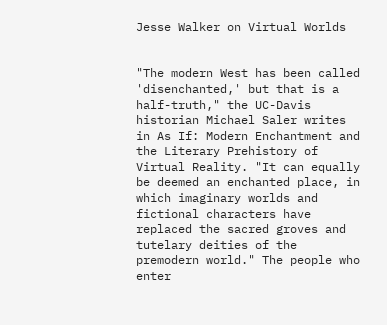Jesse Walker on Virtual Worlds


"The modern West has been called 'disenchanted,' but that is a half-truth," the UC-Davis historian Michael Saler writes in As If: Modern Enchantment and the Literary Prehistory of Virtual Reality. "It can equally be deemed an enchanted place, in which imaginary worlds and fictional characters have replaced the sacred groves and tutelary deities of the premodern world." The people who enter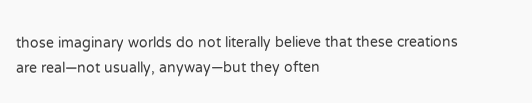those imaginary worlds do not literally believe that these creations are real—not usually, anyway—but they often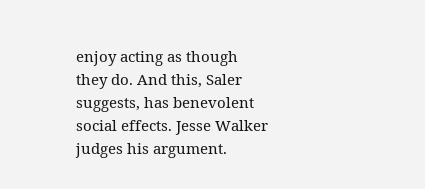enjoy acting as though they do. And this, Saler suggests, has benevolent social effects. Jesse Walker judges his argument.